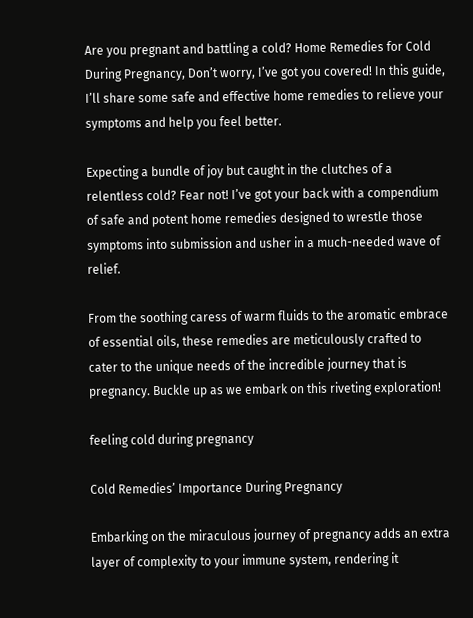Are you pregnant and battling a cold? Home Remedies for Cold During Pregnancy, Don’t worry, I’ve got you covered! In this guide, I’ll share some safe and effective home remedies to relieve your symptoms and help you feel better.

Expecting a bundle of joy but caught in the clutches of a relentless cold? Fear not! I’ve got your back with a compendium of safe and potent home remedies designed to wrestle those symptoms into submission and usher in a much-needed wave of relief.

From the soothing caress of warm fluids to the aromatic embrace of essential oils, these remedies are meticulously crafted to cater to the unique needs of the incredible journey that is pregnancy. Buckle up as we embark on this riveting exploration!

feeling cold during pregnancy

Cold Remedies’ Importance During Pregnancy

Embarking on the miraculous journey of pregnancy adds an extra layer of complexity to your immune system, rendering it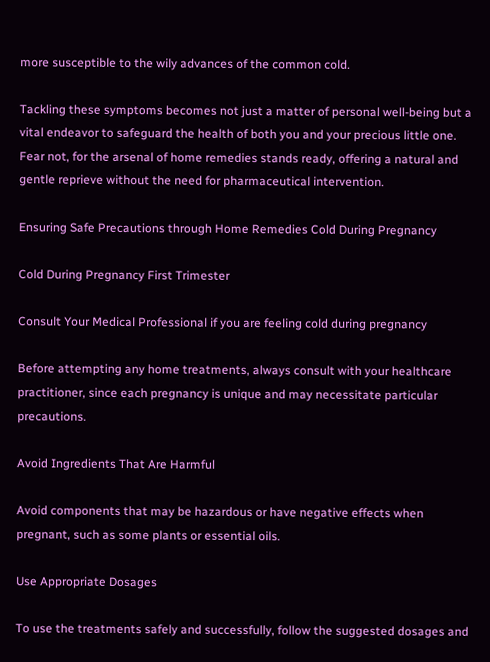more susceptible to the wily advances of the common cold.

Tackling these symptoms becomes not just a matter of personal well-being but a vital endeavor to safeguard the health of both you and your precious little one. Fear not, for the arsenal of home remedies stands ready, offering a natural and gentle reprieve without the need for pharmaceutical intervention.

Ensuring Safe Precautions through Home Remedies Cold During Pregnancy

Cold During Pregnancy First Trimester

Consult Your Medical Professional if you are feeling cold during pregnancy

Before attempting any home treatments, always consult with your healthcare practitioner, since each pregnancy is unique and may necessitate particular precautions.

Avoid Ingredients That Are Harmful

Avoid components that may be hazardous or have negative effects when pregnant, such as some plants or essential oils.

Use Appropriate Dosages

To use the treatments safely and successfully, follow the suggested dosages and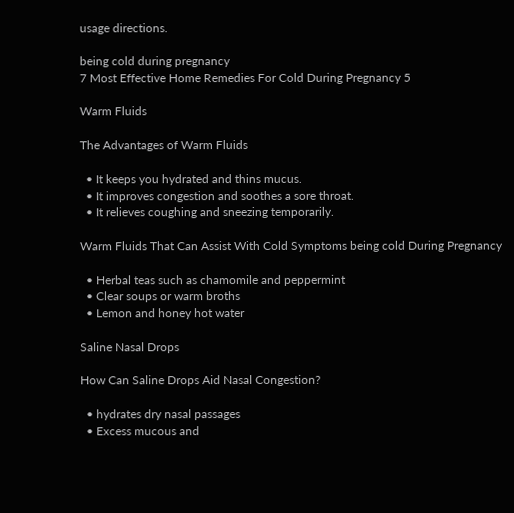usage directions.

being cold during pregnancy
7 Most Effective Home Remedies For Cold During Pregnancy 5

Warm Fluids

The Advantages of Warm Fluids

  • It keeps you hydrated and thins mucus.
  • It improves congestion and soothes a sore throat.
  • It relieves coughing and sneezing temporarily.

Warm Fluids That Can Assist With Cold Symptoms being cold During Pregnancy

  • Herbal teas such as chamomile and peppermint
  • Clear soups or warm broths
  • Lemon and honey hot water

Saline Nasal Drops

How Can Saline Drops Aid Nasal Congestion?

  • hydrates dry nasal passages
  • Excess mucous and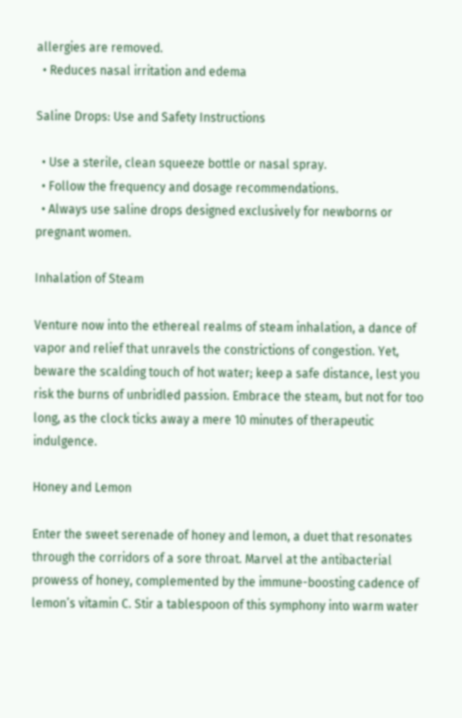allergies are removed.
  • Reduces nasal irritation and edema

Saline Drops: Use and Safety Instructions

  • Use a sterile, clean squeeze bottle or nasal spray.
  • Follow the frequency and dosage recommendations.
  • Always use saline drops designed exclusively for newborns or pregnant women.

Inhalation of Steam

Venture now into the ethereal realms of steam inhalation, a dance of vapor and relief that unravels the constrictions of congestion. Yet, beware the scalding touch of hot water; keep a safe distance, lest you risk the burns of unbridled passion. Embrace the steam, but not for too long, as the clock ticks away a mere 10 minutes of therapeutic indulgence.

Honey and Lemon

Enter the sweet serenade of honey and lemon, a duet that resonates through the corridors of a sore throat. Marvel at the antibacterial prowess of honey, complemented by the immune-boosting cadence of lemon’s vitamin C. Stir a tablespoon of this symphony into warm water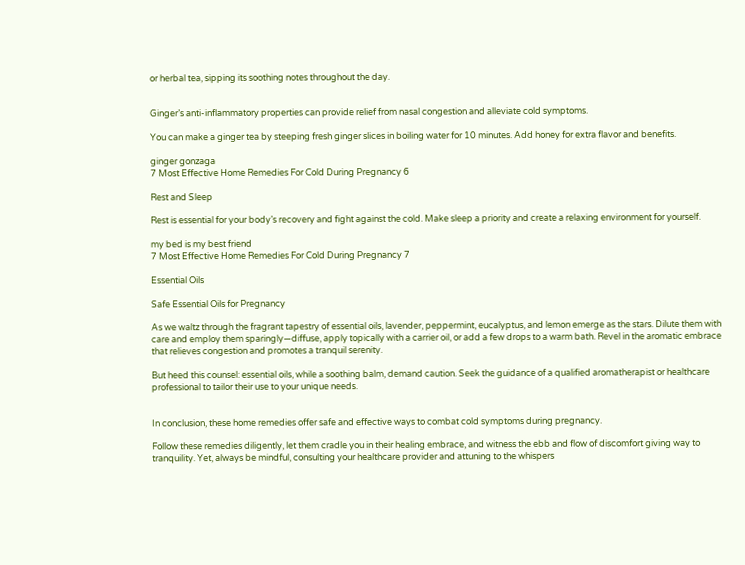or herbal tea, sipping its soothing notes throughout the day.


Ginger’s anti-inflammatory properties can provide relief from nasal congestion and alleviate cold symptoms.

You can make a ginger tea by steeping fresh ginger slices in boiling water for 10 minutes. Add honey for extra flavor and benefits.

ginger gonzaga
7 Most Effective Home Remedies For Cold During Pregnancy 6

Rest and Sleep

Rest is essential for your body’s recovery and fight against the cold. Make sleep a priority and create a relaxing environment for yourself.

my bed is my best friend
7 Most Effective Home Remedies For Cold During Pregnancy 7

Essential Oils

Safe Essential Oils for Pregnancy

As we waltz through the fragrant tapestry of essential oils, lavender, peppermint, eucalyptus, and lemon emerge as the stars. Dilute them with care and employ them sparingly—diffuse, apply topically with a carrier oil, or add a few drops to a warm bath. Revel in the aromatic embrace that relieves congestion and promotes a tranquil serenity.

But heed this counsel: essential oils, while a soothing balm, demand caution. Seek the guidance of a qualified aromatherapist or healthcare professional to tailor their use to your unique needs.


In conclusion, these home remedies offer safe and effective ways to combat cold symptoms during pregnancy.

Follow these remedies diligently, let them cradle you in their healing embrace, and witness the ebb and flow of discomfort giving way to tranquility. Yet, always be mindful, consulting your healthcare provider and attuning to the whispers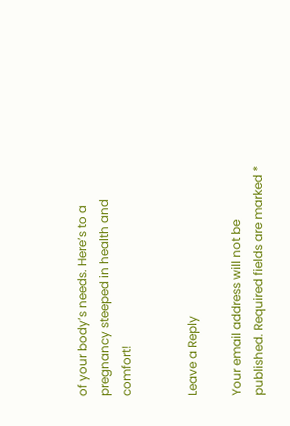of your body’s needs. Here’s to a pregnancy steeped in health and comfort!


Leave a Reply

Your email address will not be published. Required fields are marked *